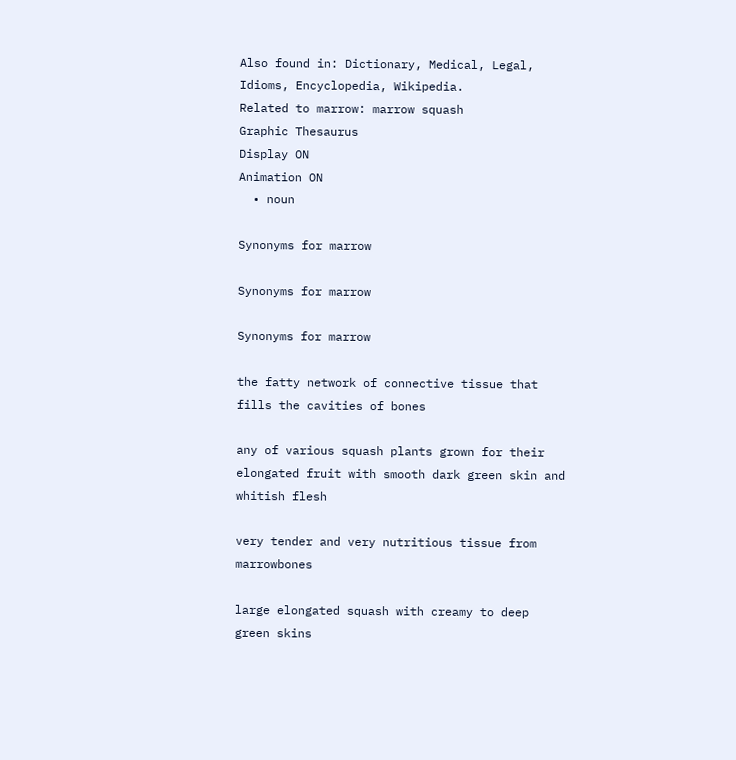Also found in: Dictionary, Medical, Legal, Idioms, Encyclopedia, Wikipedia.
Related to marrow: marrow squash
Graphic Thesaurus
Display ON
Animation ON
  • noun

Synonyms for marrow

Synonyms for marrow

Synonyms for marrow

the fatty network of connective tissue that fills the cavities of bones

any of various squash plants grown for their elongated fruit with smooth dark green skin and whitish flesh

very tender and very nutritious tissue from marrowbones

large elongated squash with creamy to deep green skins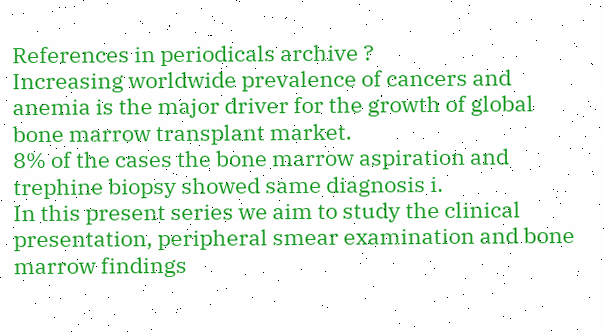References in periodicals archive ?
Increasing worldwide prevalence of cancers and anemia is the major driver for the growth of global bone marrow transplant market.
8% of the cases the bone marrow aspiration and trephine biopsy showed same diagnosis i.
In this present series we aim to study the clinical presentation, peripheral smear examination and bone marrow findings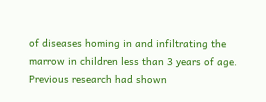of diseases homing in and infiltrating the marrow in children less than 3 years of age.
Previous research had shown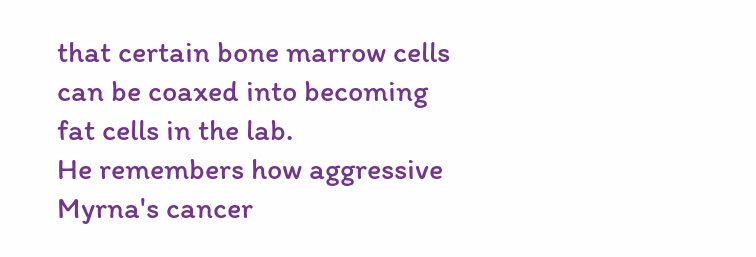that certain bone marrow cells can be coaxed into becoming fat cells in the lab.
He remembers how aggressive Myrna's cancer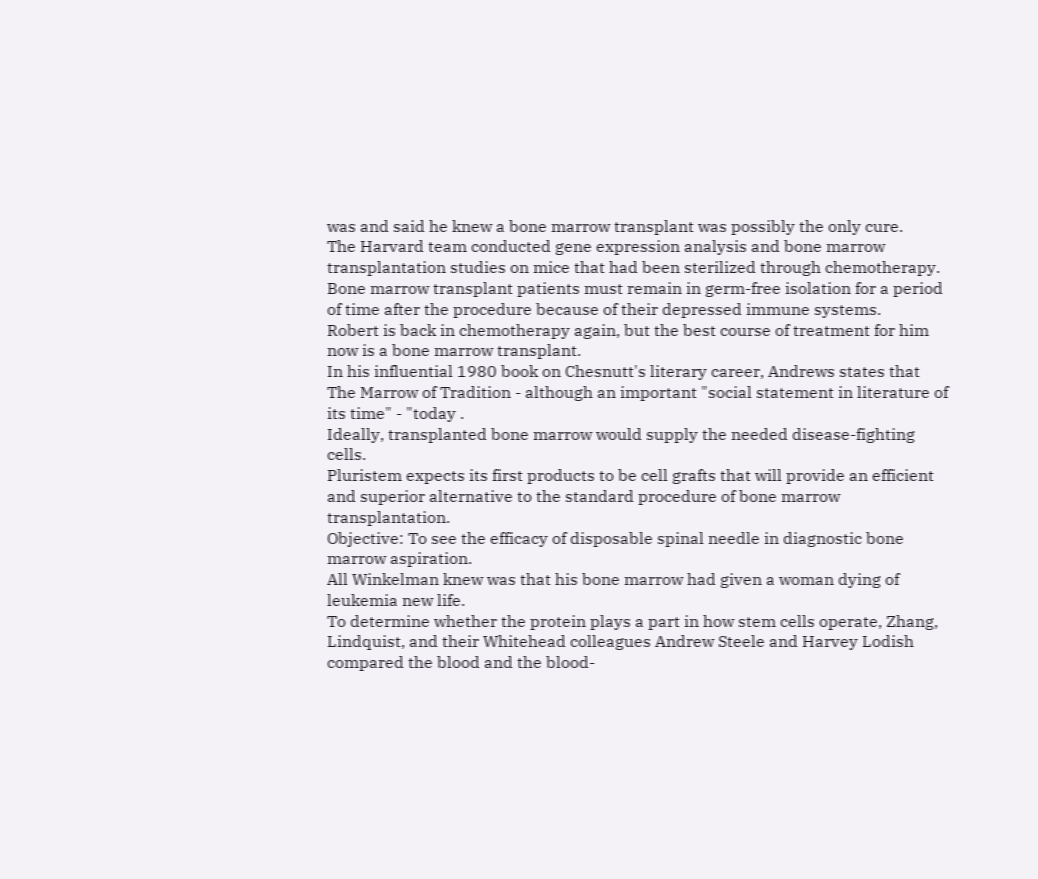was and said he knew a bone marrow transplant was possibly the only cure.
The Harvard team conducted gene expression analysis and bone marrow transplantation studies on mice that had been sterilized through chemotherapy.
Bone marrow transplant patients must remain in germ-free isolation for a period of time after the procedure because of their depressed immune systems.
Robert is back in chemotherapy again, but the best course of treatment for him now is a bone marrow transplant.
In his influential 1980 book on Chesnutt's literary career, Andrews states that The Marrow of Tradition - although an important "social statement in literature of its time" - "today .
Ideally, transplanted bone marrow would supply the needed disease-fighting cells.
Pluristem expects its first products to be cell grafts that will provide an efficient and superior alternative to the standard procedure of bone marrow transplantation.
Objective: To see the efficacy of disposable spinal needle in diagnostic bone marrow aspiration.
All Winkelman knew was that his bone marrow had given a woman dying of leukemia new life.
To determine whether the protein plays a part in how stem cells operate, Zhang, Lindquist, and their Whitehead colleagues Andrew Steele and Harvey Lodish compared the blood and the blood-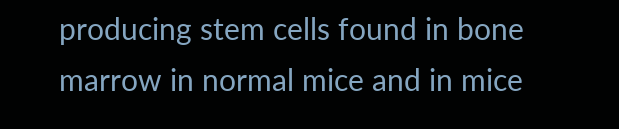producing stem cells found in bone marrow in normal mice and in mice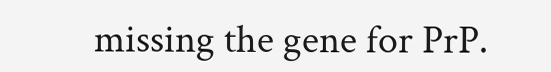missing the gene for PrP.